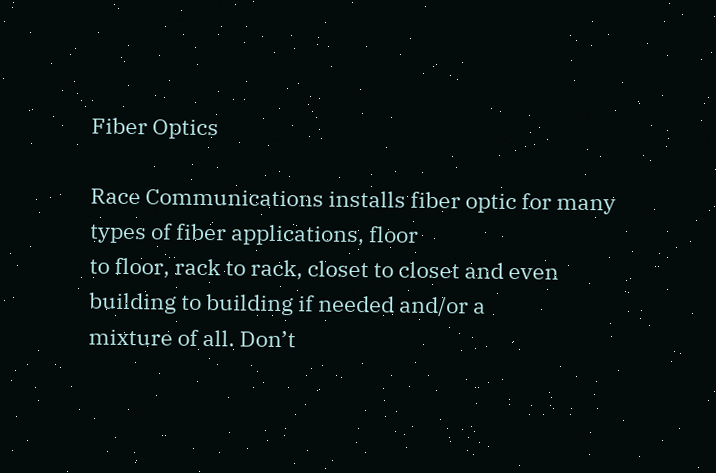Fiber Optics

Race Communications installs fiber optic for many types of fiber applications, floor
to floor, rack to rack, closet to closet and even building to building if needed and/or a
mixture of all. Don’t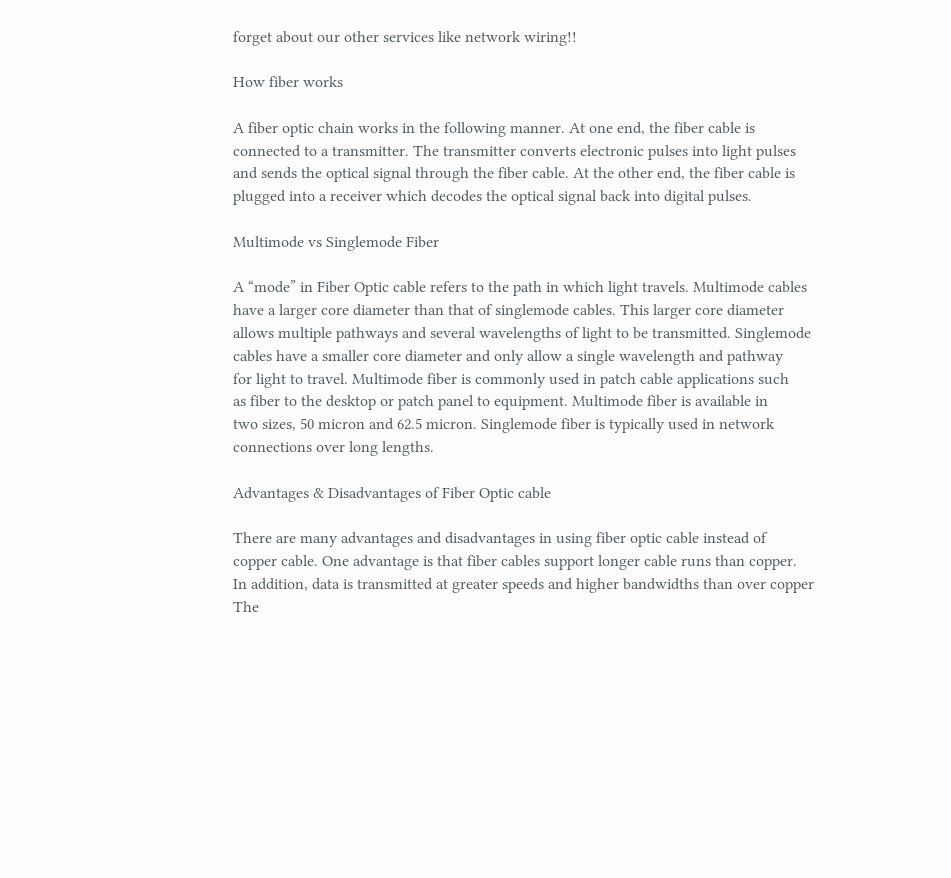forget about our other services like network wiring!!

How fiber works

A fiber optic chain works in the following manner. At one end, the fiber cable is
connected to a transmitter. The transmitter converts electronic pulses into light pulses
and sends the optical signal through the fiber cable. At the other end, the fiber cable is
plugged into a receiver which decodes the optical signal back into digital pulses.

Multimode vs Singlemode Fiber

A “mode” in Fiber Optic cable refers to the path in which light travels. Multimode cables
have a larger core diameter than that of singlemode cables. This larger core diameter
allows multiple pathways and several wavelengths of light to be transmitted. Singlemode
cables have a smaller core diameter and only allow a single wavelength and pathway
for light to travel. Multimode fiber is commonly used in patch cable applications such
as fiber to the desktop or patch panel to equipment. Multimode fiber is available in
two sizes, 50 micron and 62.5 micron. Singlemode fiber is typically used in network
connections over long lengths.

Advantages & Disadvantages of Fiber Optic cable

There are many advantages and disadvantages in using fiber optic cable instead of
copper cable. One advantage is that fiber cables support longer cable runs than copper.
In addition, data is transmitted at greater speeds and higher bandwidths than over copper
The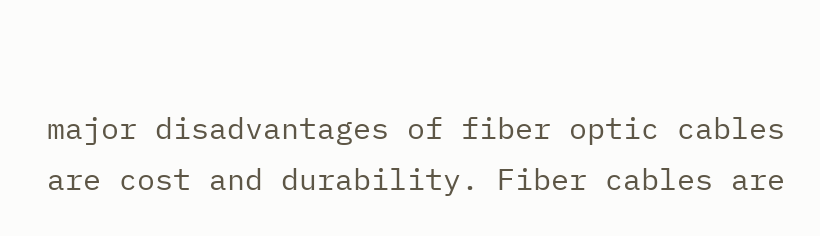major disadvantages of fiber optic cables are cost and durability. Fiber cables are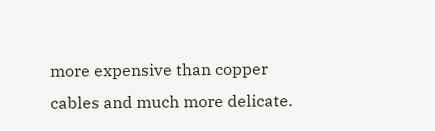more expensive than copper cables and much more delicate.